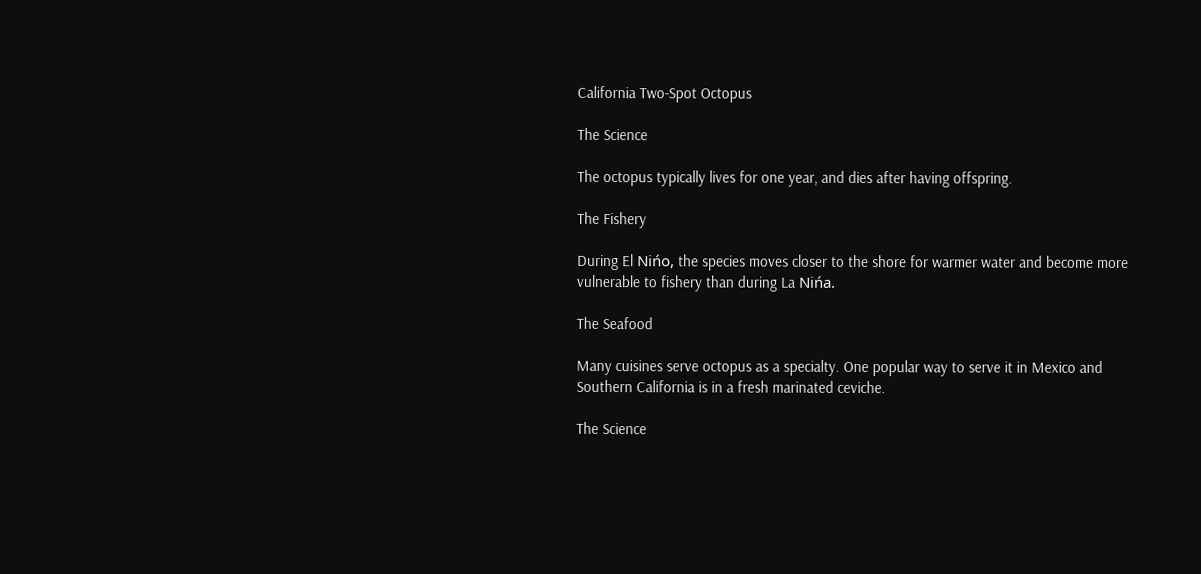California Two-Spot Octopus

The Science

The octopus typically lives for one year, and dies after having offspring.

The Fishery

During El Nińo, the species moves closer to the shore for warmer water and become more vulnerable to fishery than during La Nińa.

The Seafood

Many cuisines serve octopus as a specialty. One popular way to serve it in Mexico and Southern California is in a fresh marinated ceviche.

The Science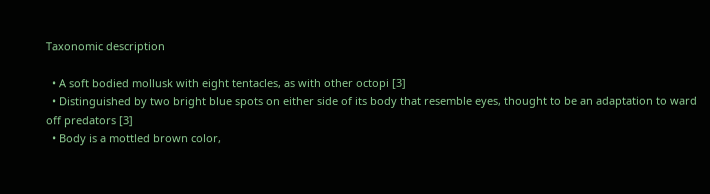Taxonomic description

  • A soft bodied mollusk with eight tentacles, as with other octopi [3]
  • Distinguished by two bright blue spots on either side of its body that resemble eyes, thought to be an adaptation to ward off predators [3]
  • Body is a mottled brown color,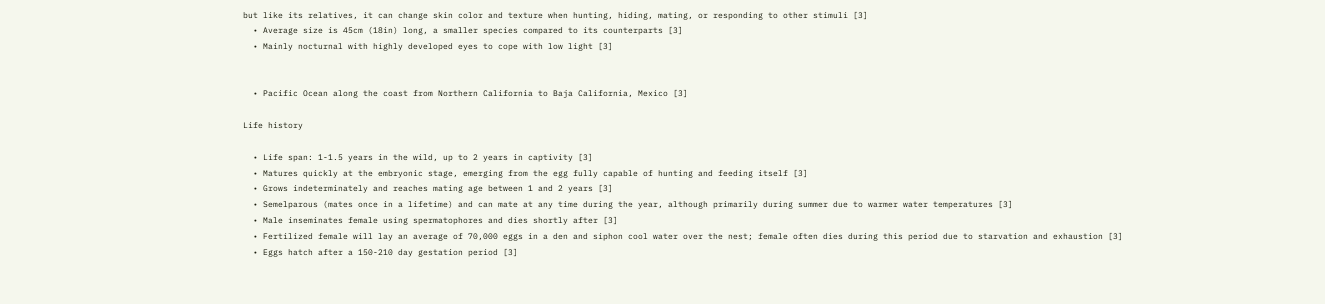but like its relatives, it can change skin color and texture when hunting, hiding, mating, or responding to other stimuli [3]
  • Average size is 45cm (18in) long, a smaller species compared to its counterparts [3]
  • Mainly nocturnal with highly developed eyes to cope with low light [3]


  • Pacific Ocean along the coast from Northern California to Baja California, Mexico [3]

Life history

  • Life span: 1-1.5 years in the wild, up to 2 years in captivity [3]
  • Matures quickly at the embryonic stage, emerging from the egg fully capable of hunting and feeding itself [3]
  • Grows indeterminately and reaches mating age between 1 and 2 years [3]
  • Semelparous (mates once in a lifetime) and can mate at any time during the year, although primarily during summer due to warmer water temperatures [3]
  • Male inseminates female using spermatophores and dies shortly after [3]
  • Fertilized female will lay an average of 70,000 eggs in a den and siphon cool water over the nest; female often dies during this period due to starvation and exhaustion [3]
  • Eggs hatch after a 150-210 day gestation period [3]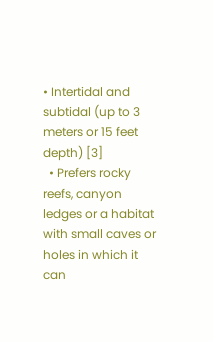• Intertidal and subtidal (up to 3 meters or 15 feet depth) [3]
  • Prefers rocky reefs, canyon ledges or a habitat with small caves or holes in which it can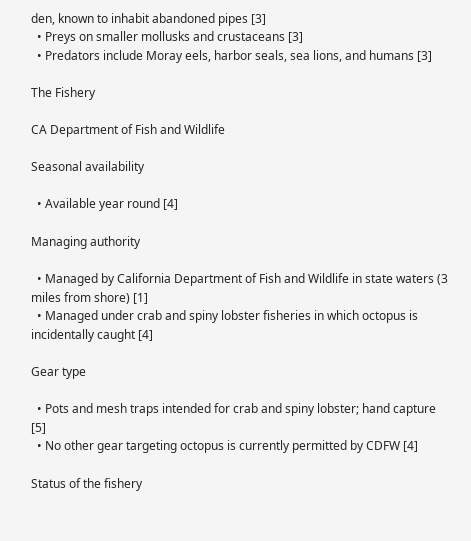den, known to inhabit abandoned pipes [3]
  • Preys on smaller mollusks and crustaceans [3]
  • Predators include Moray eels, harbor seals, sea lions, and humans [3]

The Fishery

CA Department of Fish and Wildlife

Seasonal availability

  • Available year round [4]

Managing authority

  • Managed by California Department of Fish and Wildlife in state waters (3 miles from shore) [1]
  • Managed under crab and spiny lobster fisheries in which octopus is incidentally caught [4]

Gear type

  • Pots and mesh traps intended for crab and spiny lobster; hand capture [5]
  • No other gear targeting octopus is currently permitted by CDFW [4]

Status of the fishery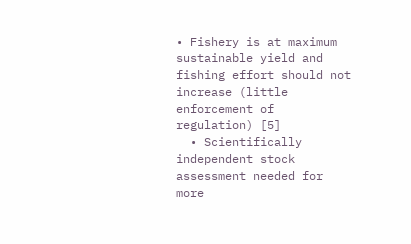• Fishery is at maximum sustainable yield and fishing effort should not increase (little enforcement of regulation) [5]
  • Scientifically independent stock assessment needed for more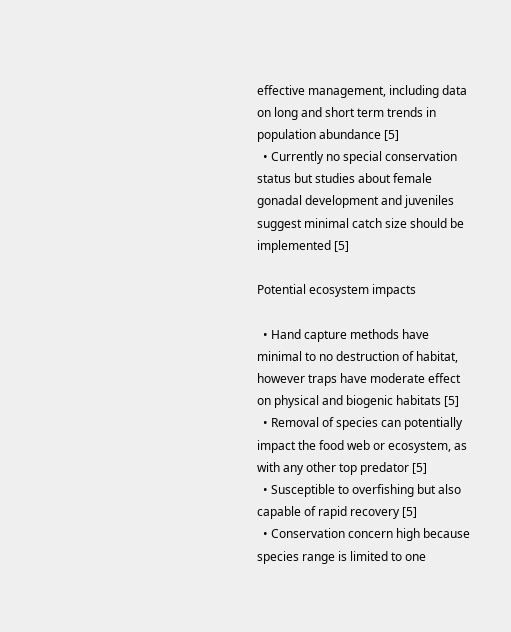effective management, including data on long and short term trends in population abundance [5]
  • Currently no special conservation status but studies about female gonadal development and juveniles suggest minimal catch size should be implemented [5]

Potential ecosystem impacts

  • Hand capture methods have minimal to no destruction of habitat, however traps have moderate effect on physical and biogenic habitats [5]
  • Removal of species can potentially impact the food web or ecosystem, as with any other top predator [5]
  • Susceptible to overfishing but also capable of rapid recovery [5]
  • Conservation concern high because species range is limited to one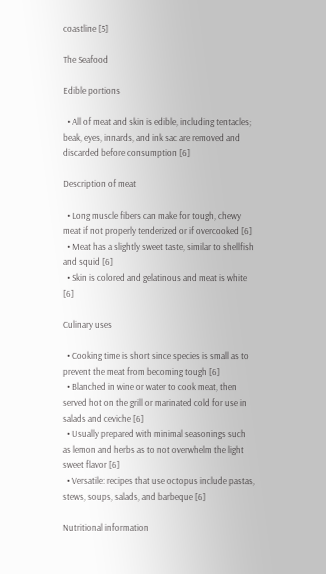coastline [5]

The Seafood

Edible portions

  • All of meat and skin is edible, including tentacles; beak, eyes, innards, and ink sac are removed and discarded before consumption [6]

Description of meat

  • Long muscle fibers can make for tough, chewy meat if not properly tenderized or if overcooked [6]
  • Meat has a slightly sweet taste, similar to shellfish and squid [6]
  • Skin is colored and gelatinous and meat is white [6]

Culinary uses

  • Cooking time is short since species is small as to prevent the meat from becoming tough [6]
  • Blanched in wine or water to cook meat, then served hot on the grill or marinated cold for use in salads and ceviche [6]
  • Usually prepared with minimal seasonings such as lemon and herbs as to not overwhelm the light sweet flavor [6]
  • Versatile: recipes that use octopus include pastas, stews, soups, salads, and barbeque [6]

Nutritional information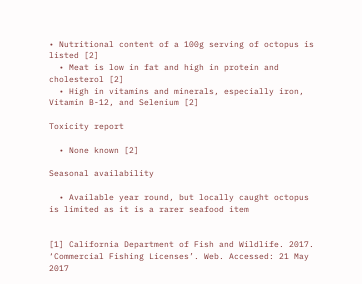• Nutritional content of a 100g serving of octopus is listed [2]
  • Meat is low in fat and high in protein and cholesterol [2]
  • High in vitamins and minerals, especially iron, Vitamin B-12, and Selenium [2]

Toxicity report

  • None known [2]

Seasonal availability

  • Available year round, but locally caught octopus is limited as it is a rarer seafood item


[1] California Department of Fish and Wildlife. 2017. ‘Commercial Fishing Licenses’. Web. Accessed: 21 May 2017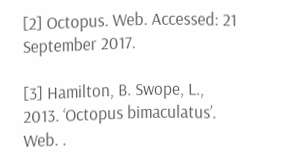[2] Octopus. Web. Accessed: 21 September 2017.

[3] Hamilton, B. Swope, L., 2013. ‘Octopus bimaculatus’. Web. .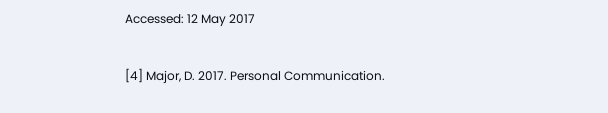Accessed: 12 May 2017

[4] Major, D. 2017. Personal Communication.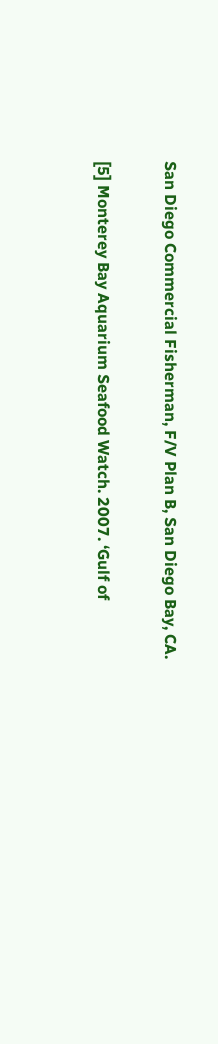San Diego Commercial Fisherman, F/V Plan B, San Diego Bay, CA.

[5] Monterey Bay Aquarium Seafood Watch. 2007. ‘Gulf of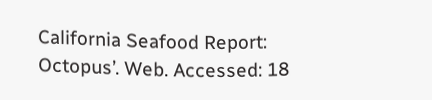California Seafood Report: Octopus’. Web. Accessed: 18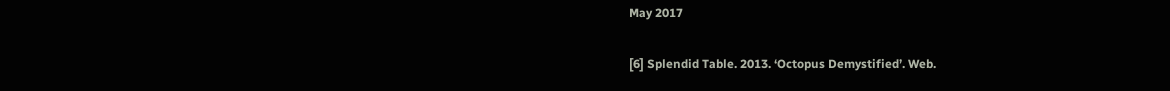May 2017

[6] Splendid Table. 2013. ‘Octopus Demystified’. Web.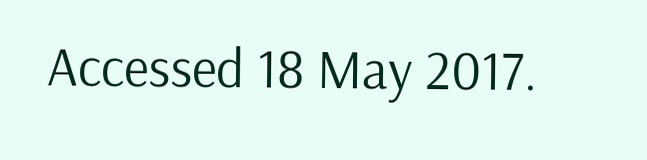Accessed 18 May 2017.